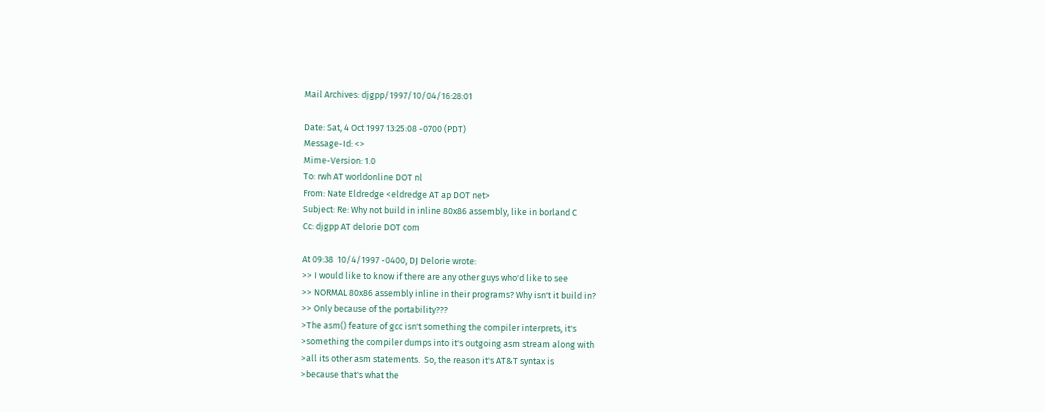Mail Archives: djgpp/1997/10/04/16:28:01

Date: Sat, 4 Oct 1997 13:25:08 -0700 (PDT)
Message-Id: <>
Mime-Version: 1.0
To: rwh AT worldonline DOT nl
From: Nate Eldredge <eldredge AT ap DOT net>
Subject: Re: Why not build in inline 80x86 assembly, like in borland C
Cc: djgpp AT delorie DOT com

At 09:38  10/4/1997 -0400, DJ Delorie wrote:
>> I would like to know if there are any other guys who'd like to see
>> NORMAL 80x86 assembly inline in their programs? Why isn't it build in?
>> Only because of the portability???
>The asm() feature of gcc isn't something the compiler interprets, it's
>something the compiler dumps into it's outgoing asm stream along with
>all its other asm statements.  So, the reason it's AT&T syntax is
>because that's what the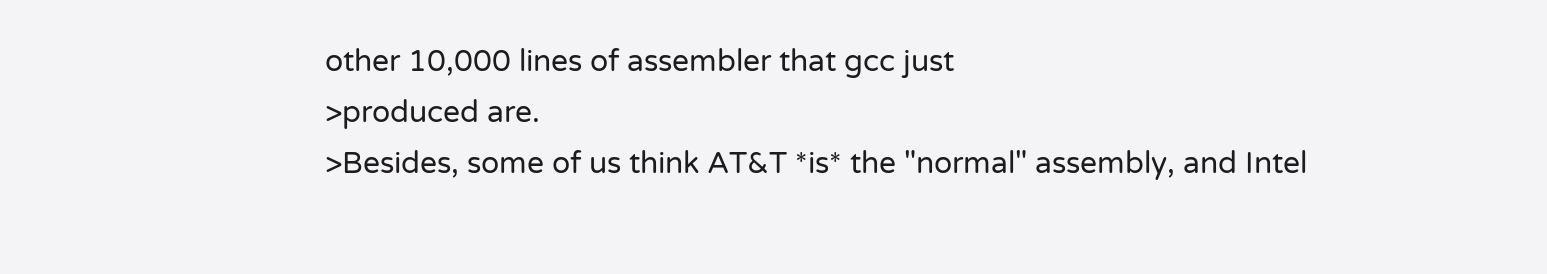other 10,000 lines of assembler that gcc just
>produced are.
>Besides, some of us think AT&T *is* the "normal" assembly, and Intel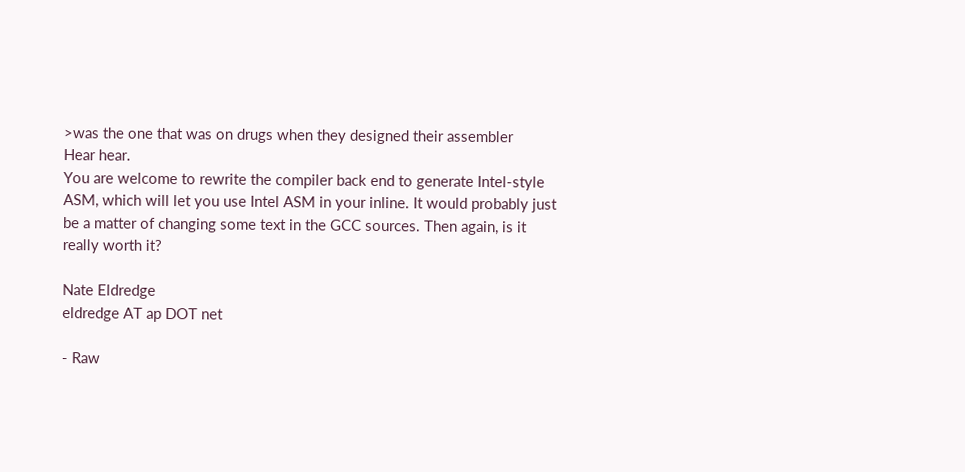>was the one that was on drugs when they designed their assembler
Hear hear.
You are welcome to rewrite the compiler back end to generate Intel-style
ASM, which will let you use Intel ASM in your inline. It would probably just
be a matter of changing some text in the GCC sources. Then again, is it
really worth it?

Nate Eldredge
eldredge AT ap DOT net

- Raw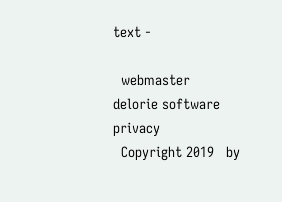text -

  webmaster     delorie software   privacy
  Copyright 2019   by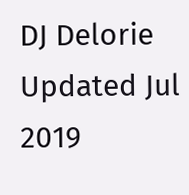DJ Delorie     Updated Jul 2019